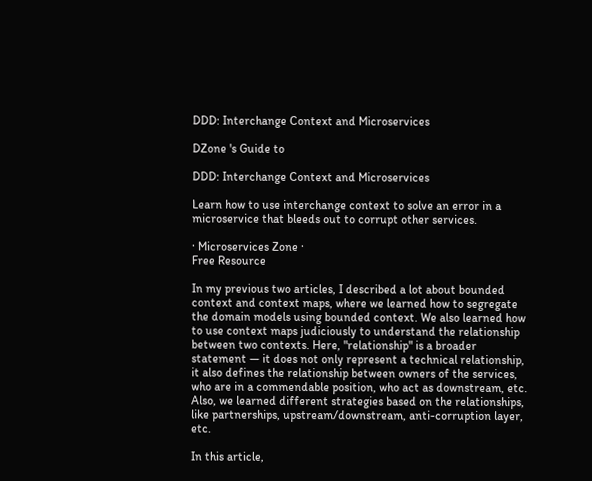DDD: Interchange Context and Microservices

DZone 's Guide to

DDD: Interchange Context and Microservices

Learn how to use interchange context to solve an error in a microservice that bleeds out to corrupt other services.

· Microservices Zone ·
Free Resource

In my previous two articles, I described a lot about bounded context and context maps, where we learned how to segregate the domain models using bounded context. We also learned how to use context maps judiciously to understand the relationship between two contexts. Here, "relationship" is a broader statement — it does not only represent a technical relationship, it also defines the relationship between owners of the services, who are in a commendable position, who act as downstream, etc. Also, we learned different strategies based on the relationships, like partnerships, upstream/downstream, anti-corruption layer, etc.

In this article,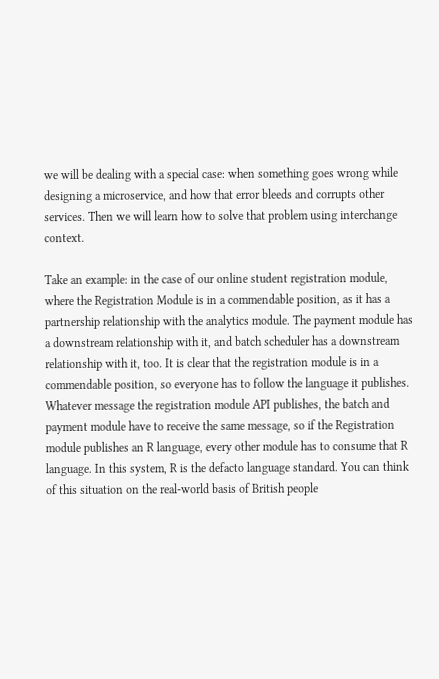we will be dealing with a special case: when something goes wrong while designing a microservice, and how that error bleeds and corrupts other services. Then we will learn how to solve that problem using interchange context.

Take an example: in the case of our online student registration module, where the Registration Module is in a commendable position, as it has a partnership relationship with the analytics module. The payment module has a downstream relationship with it, and batch scheduler has a downstream relationship with it, too. It is clear that the registration module is in a commendable position, so everyone has to follow the language it publishes. Whatever message the registration module API publishes, the batch and payment module have to receive the same message, so if the Registration module publishes an R language, every other module has to consume that R language. In this system, R is the defacto language standard. You can think of this situation on the real-world basis of British people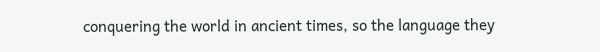conquering the world in ancient times, so the language they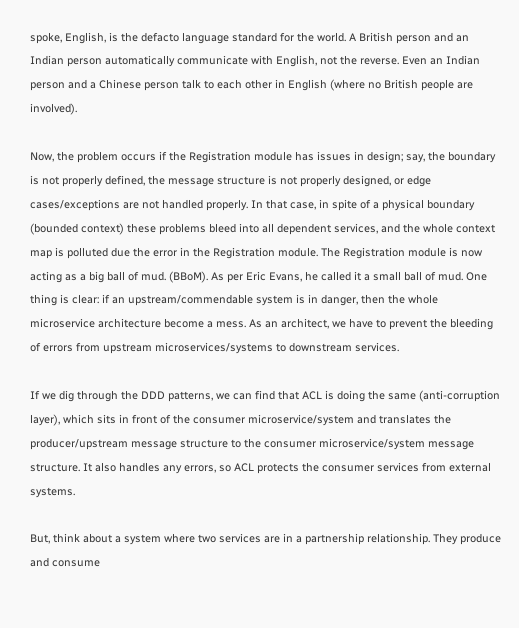spoke, English, is the defacto language standard for the world. A British person and an Indian person automatically communicate with English, not the reverse. Even an Indian person and a Chinese person talk to each other in English (where no British people are involved).

Now, the problem occurs if the Registration module has issues in design; say, the boundary is not properly defined, the message structure is not properly designed, or edge cases/exceptions are not handled properly. In that case, in spite of a physical boundary (bounded context) these problems bleed into all dependent services, and the whole context map is polluted due the error in the Registration module. The Registration module is now acting as a big ball of mud. (BBoM). As per Eric Evans, he called it a small ball of mud. One thing is clear: if an upstream/commendable system is in danger, then the whole microservice architecture become a mess. As an architect, we have to prevent the bleeding of errors from upstream microservices/systems to downstream services.

If we dig through the DDD patterns, we can find that ACL is doing the same (anti-corruption layer), which sits in front of the consumer microservice/system and translates the producer/upstream message structure to the consumer microservice/system message structure. It also handles any errors, so ACL protects the consumer services from external systems.

But, think about a system where two services are in a partnership relationship. They produce and consume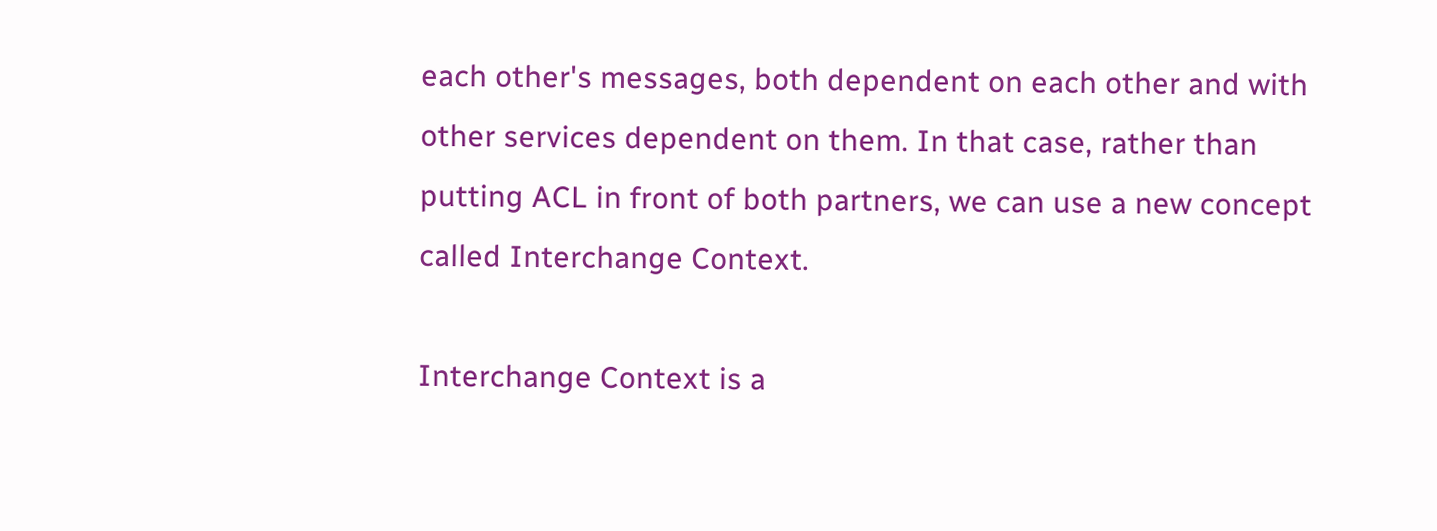each other's messages, both dependent on each other and with other services dependent on them. In that case, rather than putting ACL in front of both partners, we can use a new concept called Interchange Context.

Interchange Context is a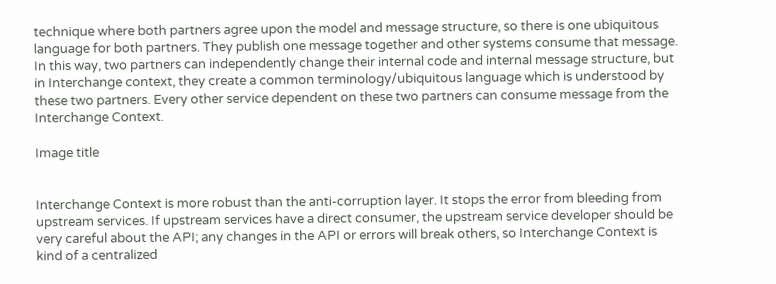technique where both partners agree upon the model and message structure, so there is one ubiquitous language for both partners. They publish one message together and other systems consume that message. In this way, two partners can independently change their internal code and internal message structure, but in Interchange context, they create a common terminology/ubiquitous language which is understood by these two partners. Every other service dependent on these two partners can consume message from the Interchange Context.

Image title


Interchange Context is more robust than the anti-corruption layer. It stops the error from bleeding from upstream services. If upstream services have a direct consumer, the upstream service developer should be very careful about the API; any changes in the API or errors will break others, so Interchange Context is kind of a centralized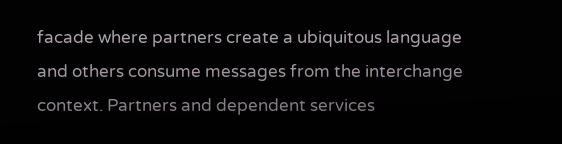facade where partners create a ubiquitous language and others consume messages from the interchange context. Partners and dependent services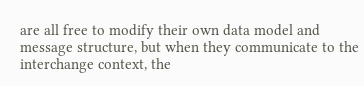are all free to modify their own data model and message structure, but when they communicate to the interchange context, the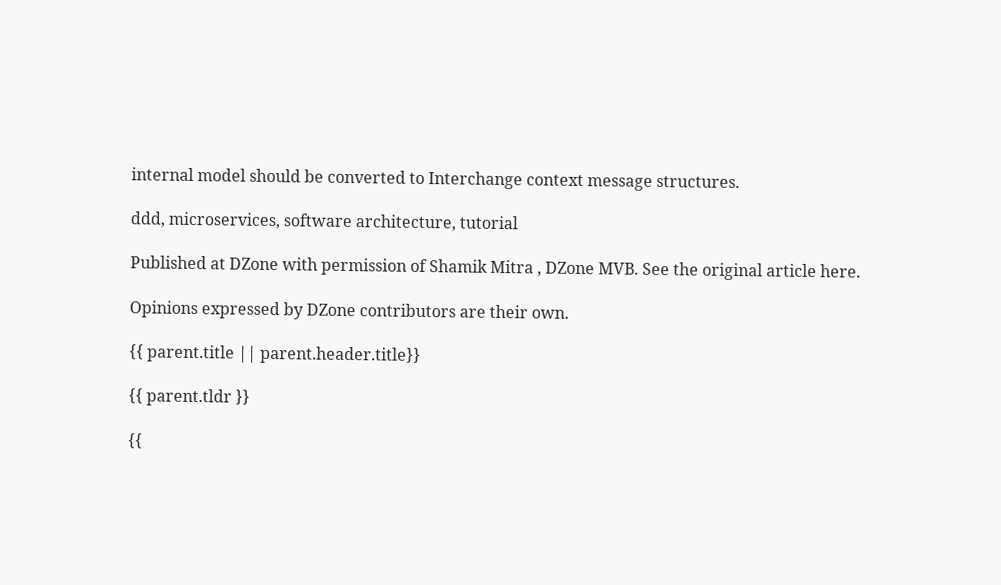internal model should be converted to Interchange context message structures.

ddd, microservices, software architecture, tutorial

Published at DZone with permission of Shamik Mitra , DZone MVB. See the original article here.

Opinions expressed by DZone contributors are their own.

{{ parent.title || parent.header.title}}

{{ parent.tldr }}

{{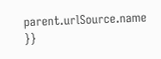parent.urlSource.name }}